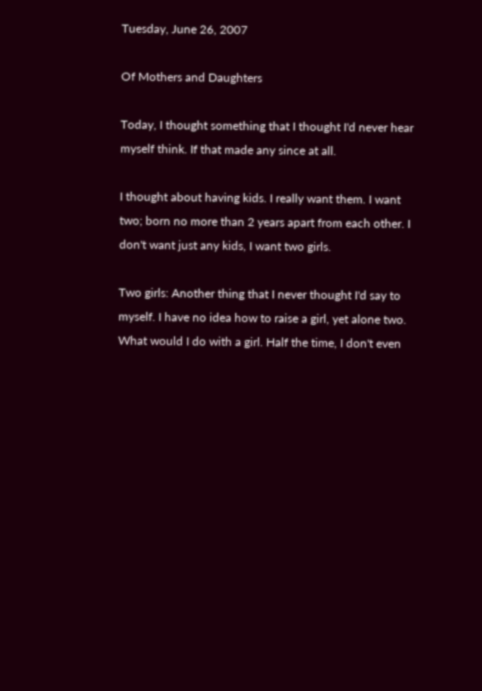Tuesday, June 26, 2007

Of Mothers and Daughters

Today, I thought something that I thought I'd never hear myself think. If that made any since at all.

I thought about having kids. I really want them. I want two; born no more than 2 years apart from each other. I don't want just any kids, I want two girls.

Two girls: Another thing that I never thought I'd say to myself. I have no idea how to raise a girl, yet alone two. What would I do with a girl. Half the time, I don't even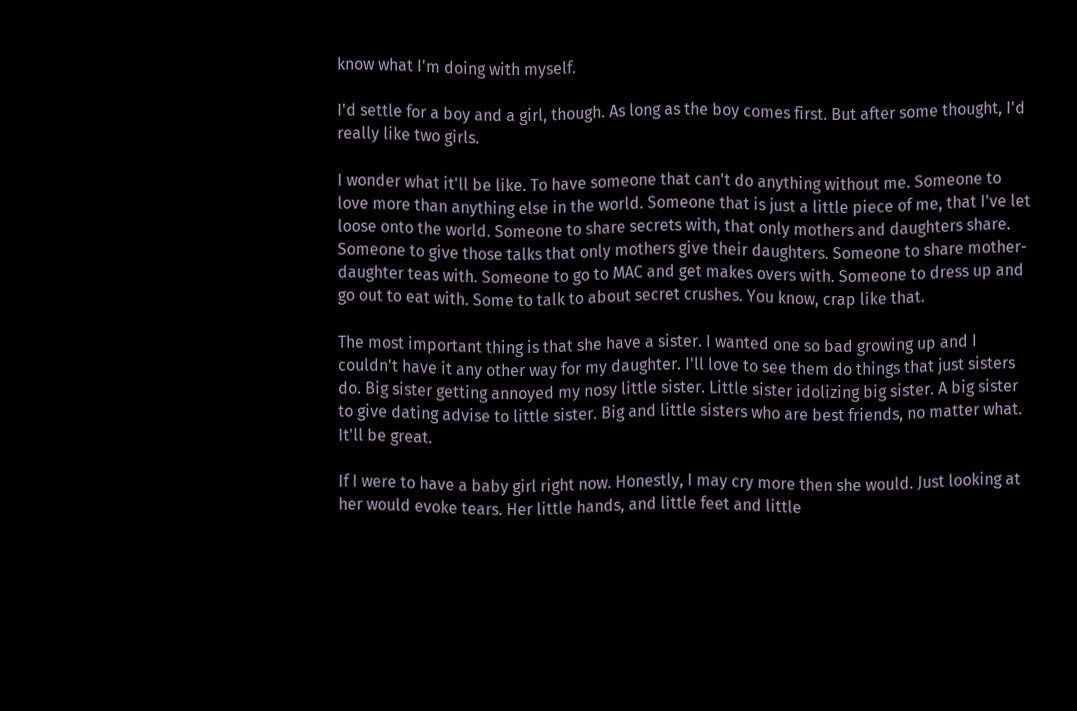know what I'm doing with myself.

I'd settle for a boy and a girl, though. As long as the boy comes first. But after some thought, I'd really like two girls.

I wonder what it'll be like. To have someone that can't do anything without me. Someone to love more than anything else in the world. Someone that is just a little piece of me, that I've let loose onto the world. Someone to share secrets with, that only mothers and daughters share. Someone to give those talks that only mothers give their daughters. Someone to share mother-daughter teas with. Someone to go to MAC and get makes overs with. Someone to dress up and go out to eat with. Some to talk to about secret crushes. You know, crap like that.

The most important thing is that she have a sister. I wanted one so bad growing up and I couldn't have it any other way for my daughter. I'll love to see them do things that just sisters do. Big sister getting annoyed my nosy little sister. Little sister idolizing big sister. A big sister to give dating advise to little sister. Big and little sisters who are best friends, no matter what. It'll be great.

If I were to have a baby girl right now. Honestly, I may cry more then she would. Just looking at her would evoke tears. Her little hands, and little feet and little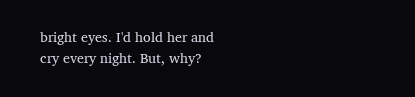bright eyes. I'd hold her and cry every night. But, why?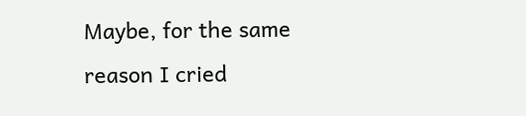Maybe, for the same reason I cried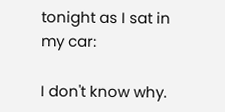tonight as I sat in my car:

I don't know why.